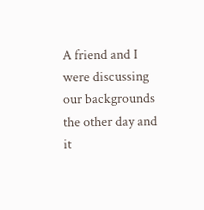A friend and I were discussing our backgrounds the other day and it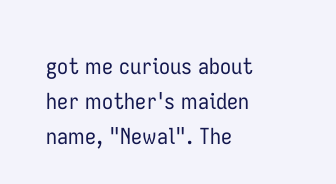got me curious about her mother's maiden name, "Newal". The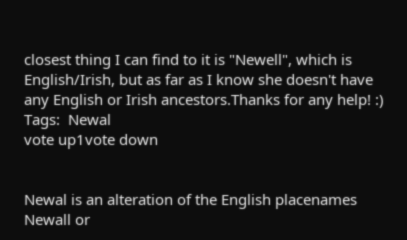closest thing I can find to it is "Newell", which is English/Irish, but as far as I know she doesn't have any English or Irish ancestors.Thanks for any help! :)
Tags:  Newal
vote up1vote down


Newal is an alteration of the English placenames Newall or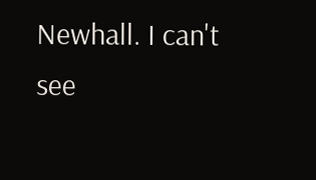Newhall. I can't see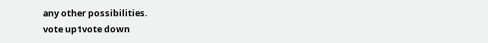any other possibilities.
vote up1vote down